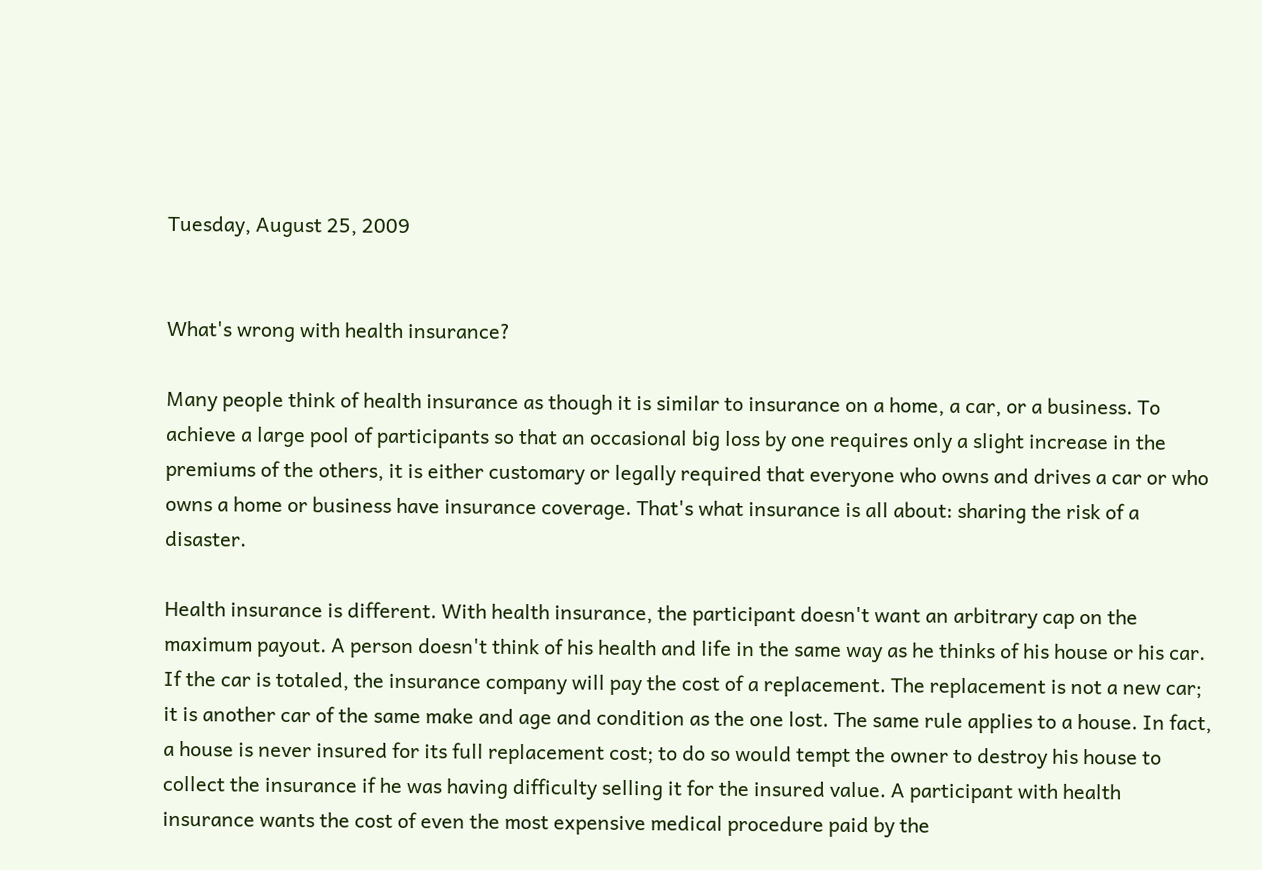Tuesday, August 25, 2009


What's wrong with health insurance?

Many people think of health insurance as though it is similar to insurance on a home, a car, or a business. To achieve a large pool of participants so that an occasional big loss by one requires only a slight increase in the premiums of the others, it is either customary or legally required that everyone who owns and drives a car or who owns a home or business have insurance coverage. That's what insurance is all about: sharing the risk of a disaster.

Health insurance is different. With health insurance, the participant doesn't want an arbitrary cap on the maximum payout. A person doesn't think of his health and life in the same way as he thinks of his house or his car. If the car is totaled, the insurance company will pay the cost of a replacement. The replacement is not a new car; it is another car of the same make and age and condition as the one lost. The same rule applies to a house. In fact, a house is never insured for its full replacement cost; to do so would tempt the owner to destroy his house to collect the insurance if he was having difficulty selling it for the insured value. A participant with health insurance wants the cost of even the most expensive medical procedure paid by the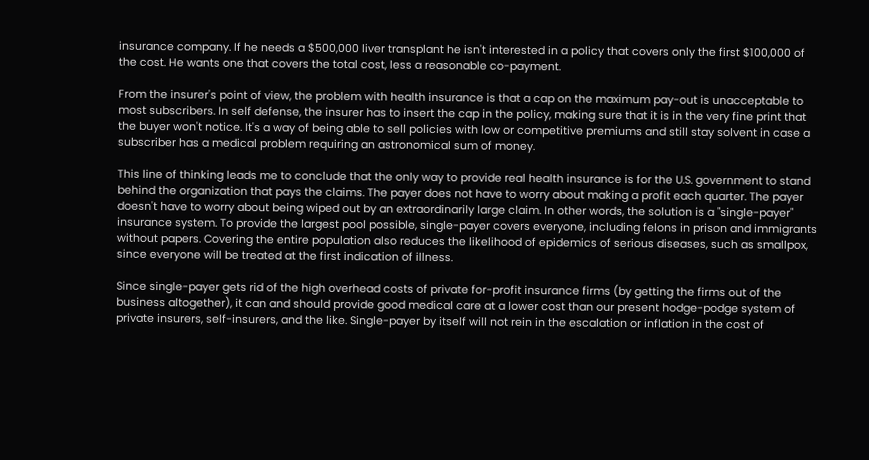insurance company. If he needs a $500,000 liver transplant he isn't interested in a policy that covers only the first $100,000 of the cost. He wants one that covers the total cost, less a reasonable co-payment.

From the insurer's point of view, the problem with health insurance is that a cap on the maximum pay-out is unacceptable to most subscribers. In self defense, the insurer has to insert the cap in the policy, making sure that it is in the very fine print that the buyer won't notice. It's a way of being able to sell policies with low or competitive premiums and still stay solvent in case a subscriber has a medical problem requiring an astronomical sum of money.

This line of thinking leads me to conclude that the only way to provide real health insurance is for the U.S. government to stand behind the organization that pays the claims. The payer does not have to worry about making a profit each quarter. The payer doesn't have to worry about being wiped out by an extraordinarily large claim. In other words, the solution is a "single-payer" insurance system. To provide the largest pool possible, single-payer covers everyone, including felons in prison and immigrants without papers. Covering the entire population also reduces the likelihood of epidemics of serious diseases, such as smallpox, since everyone will be treated at the first indication of illness.

Since single-payer gets rid of the high overhead costs of private for-profit insurance firms (by getting the firms out of the business altogether), it can and should provide good medical care at a lower cost than our present hodge-podge system of private insurers, self-insurers, and the like. Single-payer by itself will not rein in the escalation or inflation in the cost of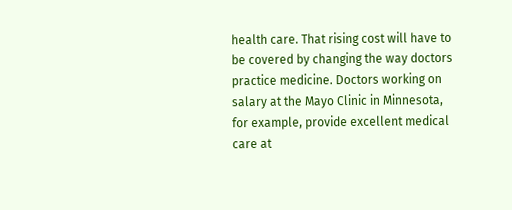health care. That rising cost will have to be covered by changing the way doctors practice medicine. Doctors working on salary at the Mayo Clinic in Minnesota, for example, provide excellent medical care at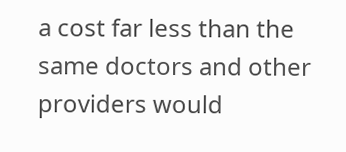a cost far less than the same doctors and other providers would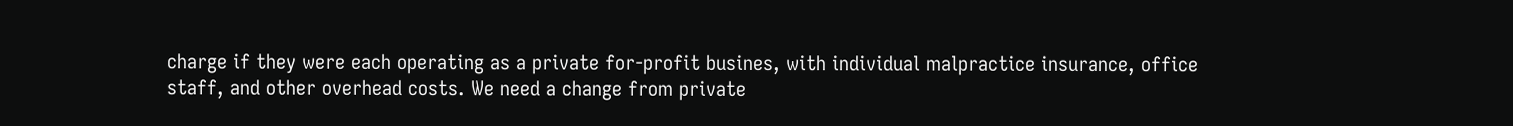charge if they were each operating as a private for-profit busines, with individual malpractice insurance, office staff, and other overhead costs. We need a change from private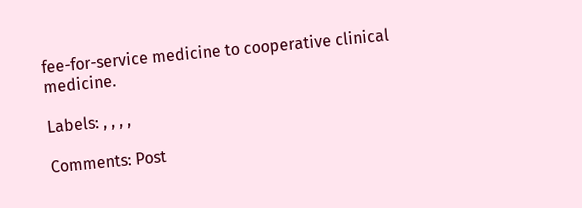fee-for-service medicine to cooperative clinical medicine.

Labels: , , , ,

Comments: Post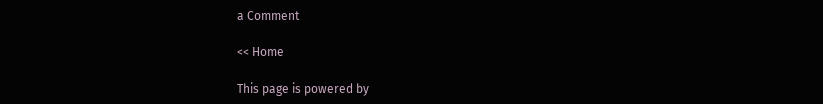a Comment

<< Home

This page is powered by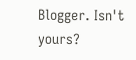Blogger. Isn't yours?